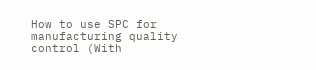How to use SPC for manufacturing quality control (With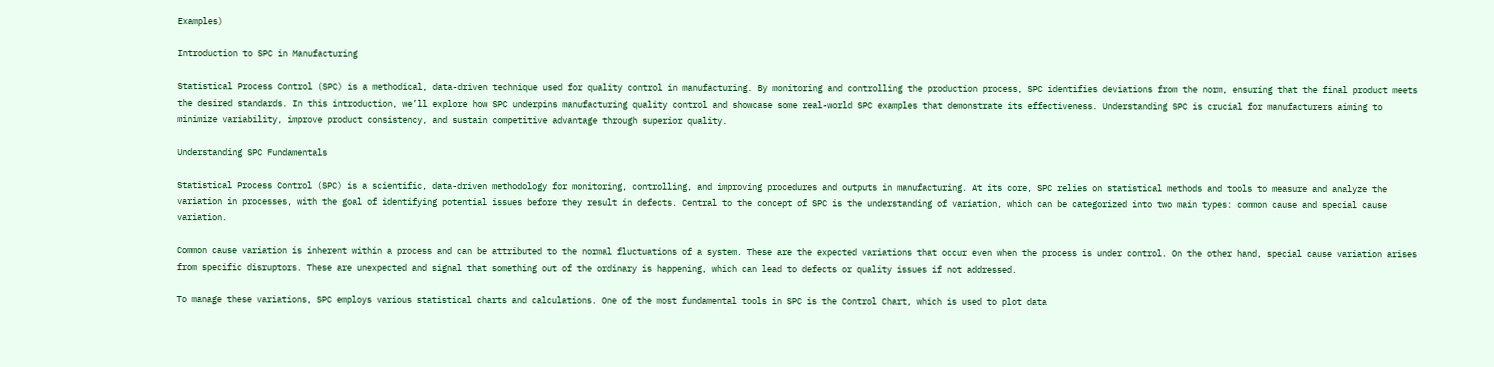Examples)

Introduction to SPC in Manufacturing

Statistical Process Control (SPC) is a methodical, data-driven technique used for quality control in manufacturing. By monitoring and controlling the production process, SPC identifies deviations from the norm, ensuring that the final product meets the desired standards. In this introduction, we’ll explore how SPC underpins manufacturing quality control and showcase some real-world SPC examples that demonstrate its effectiveness. Understanding SPC is crucial for manufacturers aiming to minimize variability, improve product consistency, and sustain competitive advantage through superior quality.

Understanding SPC Fundamentals

Statistical Process Control (SPC) is a scientific, data-driven methodology for monitoring, controlling, and improving procedures and outputs in manufacturing. At its core, SPC relies on statistical methods and tools to measure and analyze the variation in processes, with the goal of identifying potential issues before they result in defects. Central to the concept of SPC is the understanding of variation, which can be categorized into two main types: common cause and special cause variation.

Common cause variation is inherent within a process and can be attributed to the normal fluctuations of a system. These are the expected variations that occur even when the process is under control. On the other hand, special cause variation arises from specific disruptors. These are unexpected and signal that something out of the ordinary is happening, which can lead to defects or quality issues if not addressed.

To manage these variations, SPC employs various statistical charts and calculations. One of the most fundamental tools in SPC is the Control Chart, which is used to plot data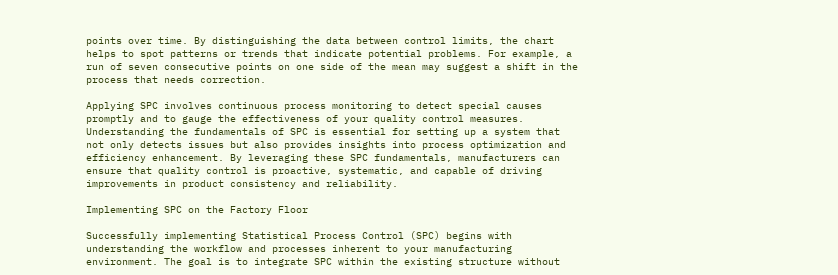points over time. By distinguishing the data between control limits, the chart helps to spot patterns or trends that indicate potential problems. For example, a run of seven consecutive points on one side of the mean may suggest a shift in the process that needs correction.

Applying SPC involves continuous process monitoring to detect special causes promptly and to gauge the effectiveness of your quality control measures. Understanding the fundamentals of SPC is essential for setting up a system that not only detects issues but also provides insights into process optimization and efficiency enhancement. By leveraging these SPC fundamentals, manufacturers can ensure that quality control is proactive, systematic, and capable of driving improvements in product consistency and reliability.

Implementing SPC on the Factory Floor

Successfully implementing Statistical Process Control (SPC) begins with understanding the workflow and processes inherent to your manufacturing environment. The goal is to integrate SPC within the existing structure without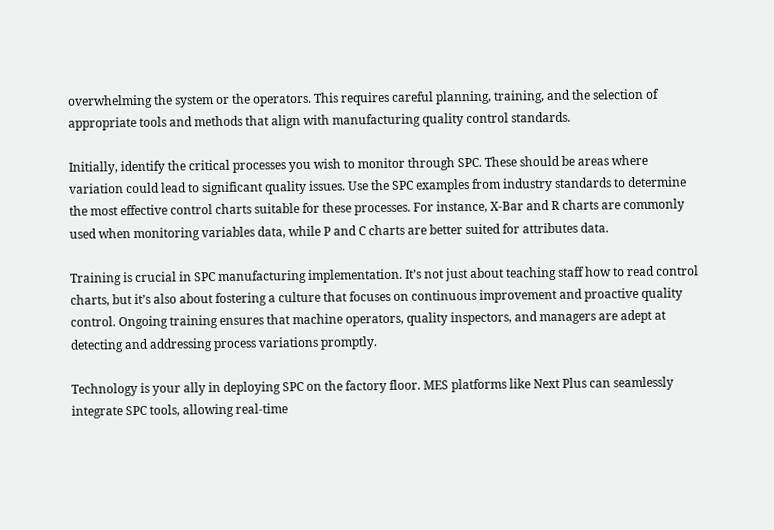overwhelming the system or the operators. This requires careful planning, training, and the selection of appropriate tools and methods that align with manufacturing quality control standards.

Initially, identify the critical processes you wish to monitor through SPC. These should be areas where variation could lead to significant quality issues. Use the SPC examples from industry standards to determine the most effective control charts suitable for these processes. For instance, X-Bar and R charts are commonly used when monitoring variables data, while P and C charts are better suited for attributes data.

Training is crucial in SPC manufacturing implementation. It’s not just about teaching staff how to read control charts, but it’s also about fostering a culture that focuses on continuous improvement and proactive quality control. Ongoing training ensures that machine operators, quality inspectors, and managers are adept at detecting and addressing process variations promptly.

Technology is your ally in deploying SPC on the factory floor. MES platforms like Next Plus can seamlessly integrate SPC tools, allowing real-time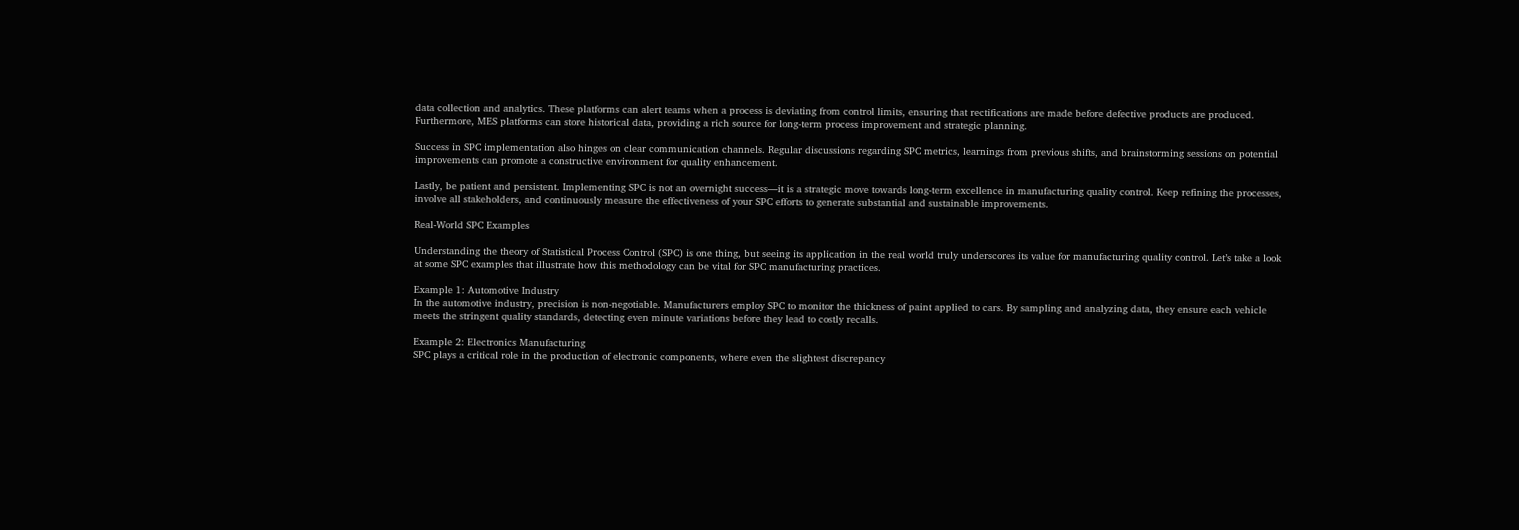data collection and analytics. These platforms can alert teams when a process is deviating from control limits, ensuring that rectifications are made before defective products are produced. Furthermore, MES platforms can store historical data, providing a rich source for long-term process improvement and strategic planning.

Success in SPC implementation also hinges on clear communication channels. Regular discussions regarding SPC metrics, learnings from previous shifts, and brainstorming sessions on potential improvements can promote a constructive environment for quality enhancement.

Lastly, be patient and persistent. Implementing SPC is not an overnight success—it is a strategic move towards long-term excellence in manufacturing quality control. Keep refining the processes, involve all stakeholders, and continuously measure the effectiveness of your SPC efforts to generate substantial and sustainable improvements.

Real-World SPC Examples

Understanding the theory of Statistical Process Control (SPC) is one thing, but seeing its application in the real world truly underscores its value for manufacturing quality control. Let’s take a look at some SPC examples that illustrate how this methodology can be vital for SPC manufacturing practices.

Example 1: Automotive Industry
In the automotive industry, precision is non-negotiable. Manufacturers employ SPC to monitor the thickness of paint applied to cars. By sampling and analyzing data, they ensure each vehicle meets the stringent quality standards, detecting even minute variations before they lead to costly recalls.

Example 2: Electronics Manufacturing
SPC plays a critical role in the production of electronic components, where even the slightest discrepancy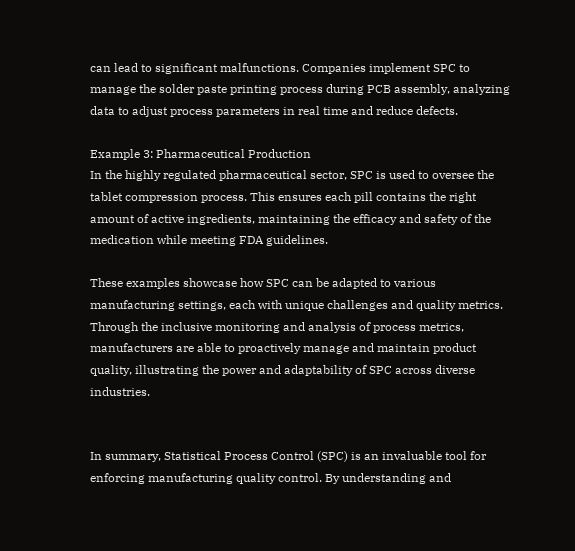can lead to significant malfunctions. Companies implement SPC to manage the solder paste printing process during PCB assembly, analyzing data to adjust process parameters in real time and reduce defects.

Example 3: Pharmaceutical Production
In the highly regulated pharmaceutical sector, SPC is used to oversee the tablet compression process. This ensures each pill contains the right amount of active ingredients, maintaining the efficacy and safety of the medication while meeting FDA guidelines.

These examples showcase how SPC can be adapted to various manufacturing settings, each with unique challenges and quality metrics. Through the inclusive monitoring and analysis of process metrics, manufacturers are able to proactively manage and maintain product quality, illustrating the power and adaptability of SPC across diverse industries.


In summary, Statistical Process Control (SPC) is an invaluable tool for enforcing manufacturing quality control. By understanding and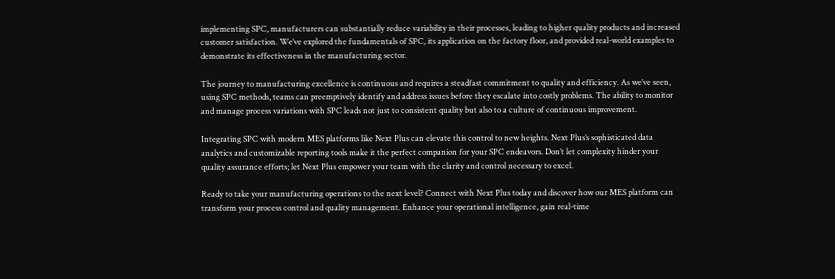implementing SPC, manufacturers can substantially reduce variability in their processes, leading to higher quality products and increased customer satisfaction. We’ve explored the fundamentals of SPC, its application on the factory floor, and provided real-world examples to demonstrate its effectiveness in the manufacturing sector.

The journey to manufacturing excellence is continuous and requires a steadfast commitment to quality and efficiency. As we’ve seen, using SPC methods, teams can preemptively identify and address issues before they escalate into costly problems. The ability to monitor and manage process variations with SPC leads not just to consistent quality but also to a culture of continuous improvement.

Integrating SPC with modern MES platforms like Next Plus can elevate this control to new heights. Next Plus’s sophisticated data analytics and customizable reporting tools make it the perfect companion for your SPC endeavors. Don’t let complexity hinder your quality assurance efforts; let Next Plus empower your team with the clarity and control necessary to excel.

Ready to take your manufacturing operations to the next level? Connect with Next Plus today and discover how our MES platform can transform your process control and quality management. Enhance your operational intelligence, gain real-time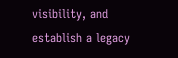visibility, and establish a legacy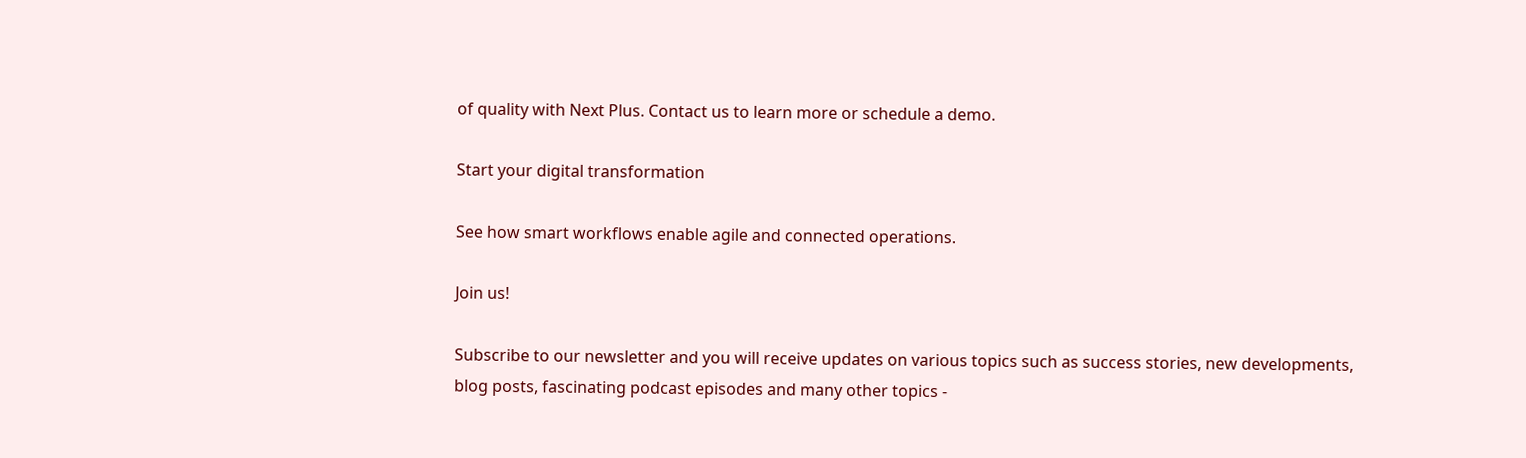of quality with Next Plus. Contact us to learn more or schedule a demo.

Start your digital transformation

See how smart workflows enable agile and connected operations.

Join us!

Subscribe to our newsletter and you will receive updates on various topics such as success stories, new developments, blog posts, fascinating podcast episodes and many other topics -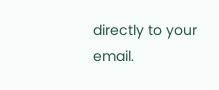directly to your email.